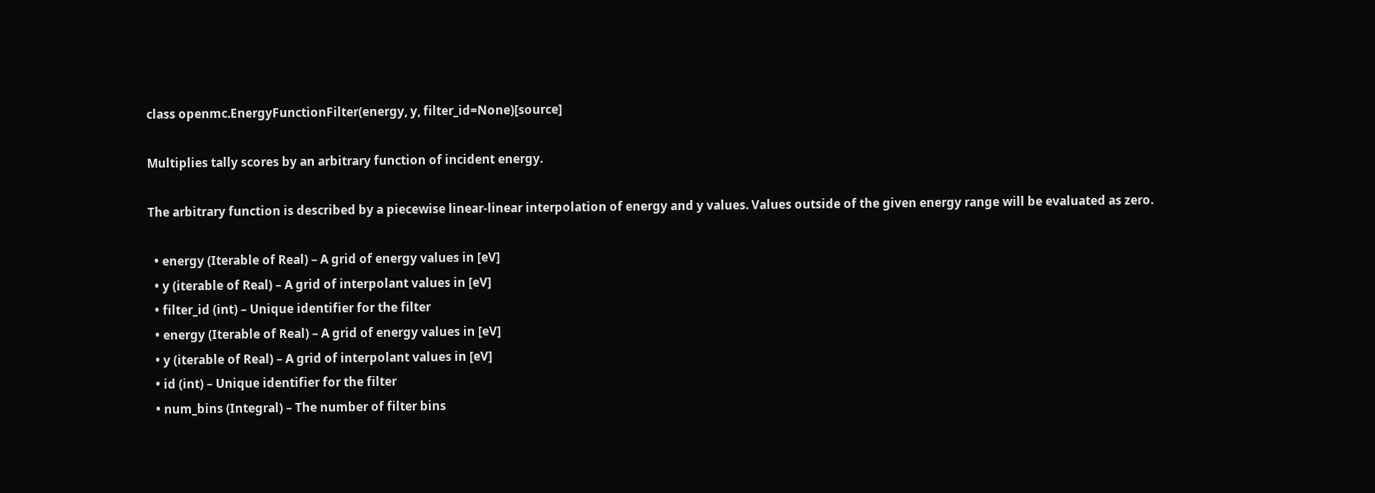class openmc.EnergyFunctionFilter(energy, y, filter_id=None)[source]

Multiplies tally scores by an arbitrary function of incident energy.

The arbitrary function is described by a piecewise linear-linear interpolation of energy and y values. Values outside of the given energy range will be evaluated as zero.

  • energy (Iterable of Real) – A grid of energy values in [eV]
  • y (iterable of Real) – A grid of interpolant values in [eV]
  • filter_id (int) – Unique identifier for the filter
  • energy (Iterable of Real) – A grid of energy values in [eV]
  • y (iterable of Real) – A grid of interpolant values in [eV]
  • id (int) – Unique identifier for the filter
  • num_bins (Integral) – The number of filter bins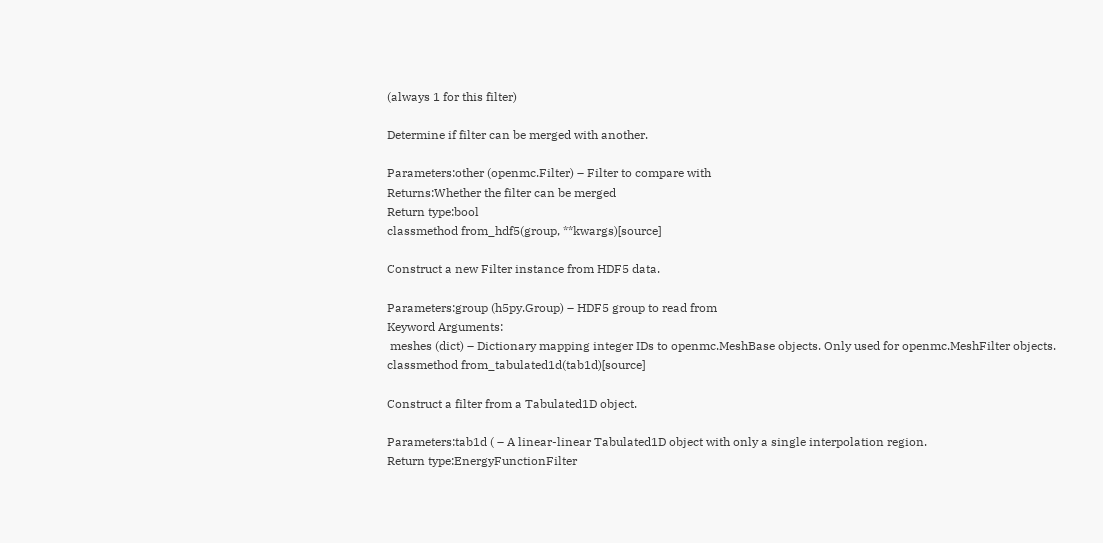(always 1 for this filter)

Determine if filter can be merged with another.

Parameters:other (openmc.Filter) – Filter to compare with
Returns:Whether the filter can be merged
Return type:bool
classmethod from_hdf5(group, **kwargs)[source]

Construct a new Filter instance from HDF5 data.

Parameters:group (h5py.Group) – HDF5 group to read from
Keyword Arguments:
 meshes (dict) – Dictionary mapping integer IDs to openmc.MeshBase objects. Only used for openmc.MeshFilter objects.
classmethod from_tabulated1d(tab1d)[source]

Construct a filter from a Tabulated1D object.

Parameters:tab1d ( – A linear-linear Tabulated1D object with only a single interpolation region.
Return type:EnergyFunctionFilter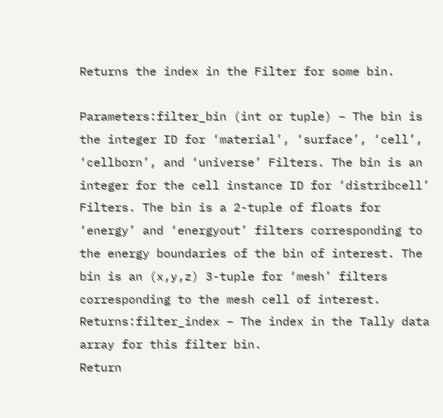Returns the index in the Filter for some bin.

Parameters:filter_bin (int or tuple) – The bin is the integer ID for ‘material’, ‘surface’, ‘cell’, ‘cellborn’, and ‘universe’ Filters. The bin is an integer for the cell instance ID for ‘distribcell’ Filters. The bin is a 2-tuple of floats for ‘energy’ and ‘energyout’ filters corresponding to the energy boundaries of the bin of interest. The bin is an (x,y,z) 3-tuple for ‘mesh’ filters corresponding to the mesh cell of interest.
Returns:filter_index – The index in the Tally data array for this filter bin.
Return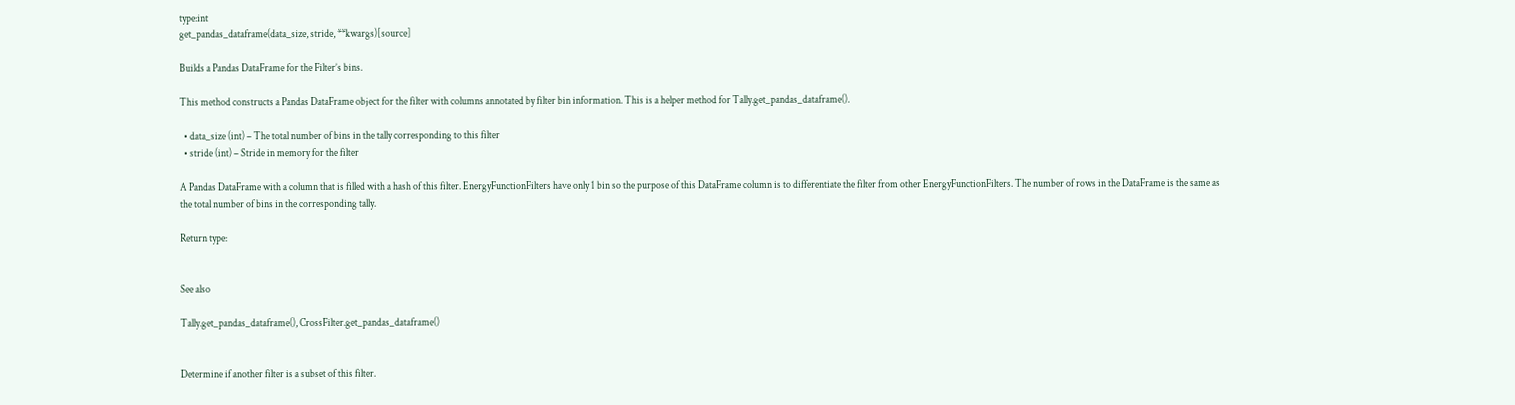type:int
get_pandas_dataframe(data_size, stride, **kwargs)[source]

Builds a Pandas DataFrame for the Filter’s bins.

This method constructs a Pandas DataFrame object for the filter with columns annotated by filter bin information. This is a helper method for Tally.get_pandas_dataframe().

  • data_size (int) – The total number of bins in the tally corresponding to this filter
  • stride (int) – Stride in memory for the filter

A Pandas DataFrame with a column that is filled with a hash of this filter. EnergyFunctionFilters have only 1 bin so the purpose of this DataFrame column is to differentiate the filter from other EnergyFunctionFilters. The number of rows in the DataFrame is the same as the total number of bins in the corresponding tally.

Return type:


See also

Tally.get_pandas_dataframe(), CrossFilter.get_pandas_dataframe()


Determine if another filter is a subset of this filter.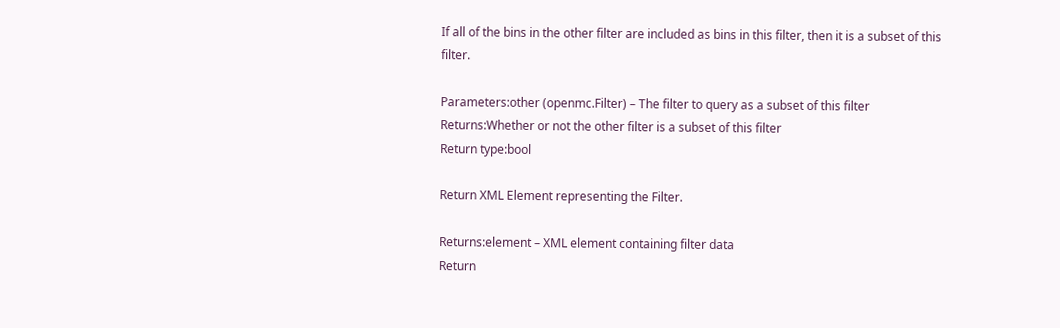If all of the bins in the other filter are included as bins in this filter, then it is a subset of this filter.

Parameters:other (openmc.Filter) – The filter to query as a subset of this filter
Returns:Whether or not the other filter is a subset of this filter
Return type:bool

Return XML Element representing the Filter.

Returns:element – XML element containing filter data
Return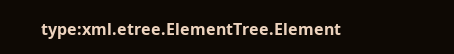type:xml.etree.ElementTree.Element